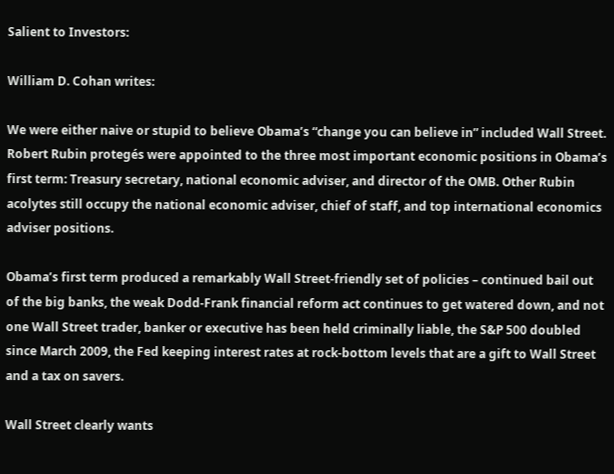Salient to Investors:

William D. Cohan writes:

We were either naive or stupid to believe Obama’s “change you can believe in” included Wall Street. Robert Rubin protegés were appointed to the three most important economic positions in Obama’s first term: Treasury secretary, national economic adviser, and director of the OMB. Other Rubin acolytes still occupy the national economic adviser, chief of staff, and top international economics adviser positions.

Obama’s first term produced a remarkably Wall Street-friendly set of policies – continued bail out of the big banks, the weak Dodd-Frank financial reform act continues to get watered down, and not one Wall Street trader, banker or executive has been held criminally liable, the S&P 500 doubled since March 2009, the Fed keeping interest rates at rock-bottom levels that are a gift to Wall Street and a tax on savers.

Wall Street clearly wants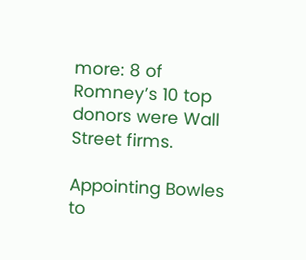more: 8 of Romney’s 10 top donors were Wall Street firms.

Appointing Bowles to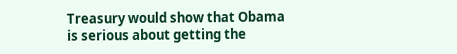Treasury would show that Obama is serious about getting the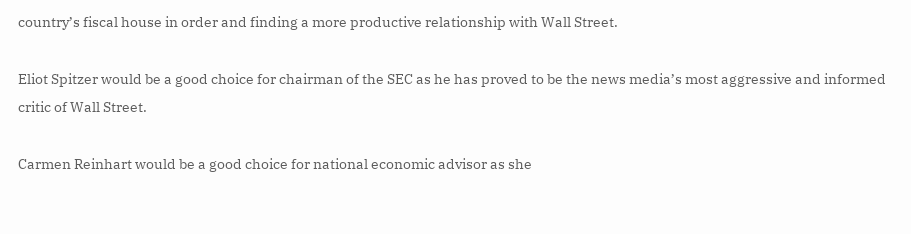country’s fiscal house in order and finding a more productive relationship with Wall Street.

Eliot Spitzer would be a good choice for chairman of the SEC as he has proved to be the news media’s most aggressive and informed critic of Wall Street.

Carmen Reinhart would be a good choice for national economic advisor as she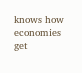knows how economies get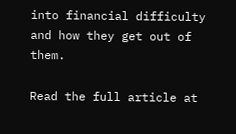into financial difficulty and how they get out of them.

Read the full article at